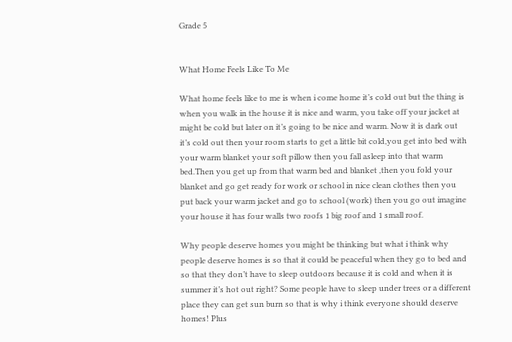Grade 5


What Home Feels Like To Me

What home feels like to me is when i come home it’s cold out but the thing is when you walk in the house it is nice and warm, you take off your jacket at might be cold but later on it’s going to be nice and warm. Now it is dark out it’s cold out then your room starts to get a little bit cold,you get into bed with your warm blanket your soft pillow then you fall asleep into that warm bed.Then you get up from that warm bed and blanket ,then you fold your blanket and go get ready for work or school in nice clean clothes then you put back your warm jacket and go to school (work) then you go out imagine your house it has four walls two roofs 1 big roof and 1 small roof.

Why people deserve homes you might be thinking but what i think why people deserve homes is so that it could be peaceful when they go to bed and so that they don’t have to sleep outdoors because it is cold and when it is summer it’s hot out right? Some people have to sleep under trees or a different place they can get sun burn so that is why i think everyone should deserve homes! Plus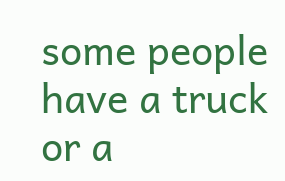some people have a truck or a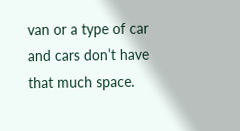van or a type of car and cars don’t have that much space.